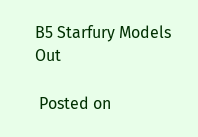B5 Starfury Models Out

 Posted on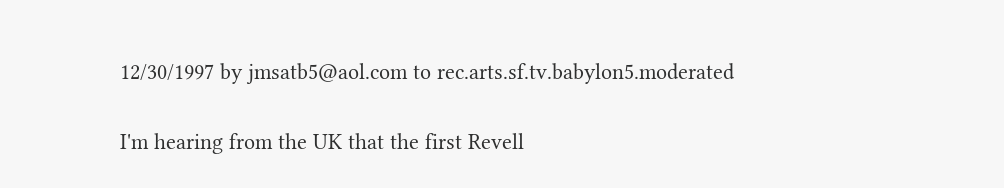12/30/1997 by jmsatb5@aol.com to rec.arts.sf.tv.babylon5.moderated

I'm hearing from the UK that the first Revell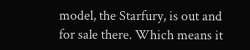model, the Starfury, is out and
for sale there. Which means it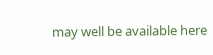may well be available here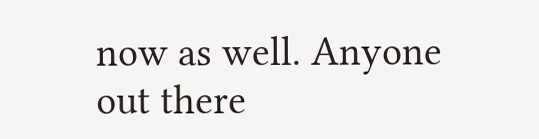now as well. Anyone
out there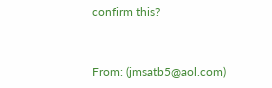confirm this?


From: (jmsatb5@aol.com)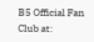B5 Official Fan Club at: